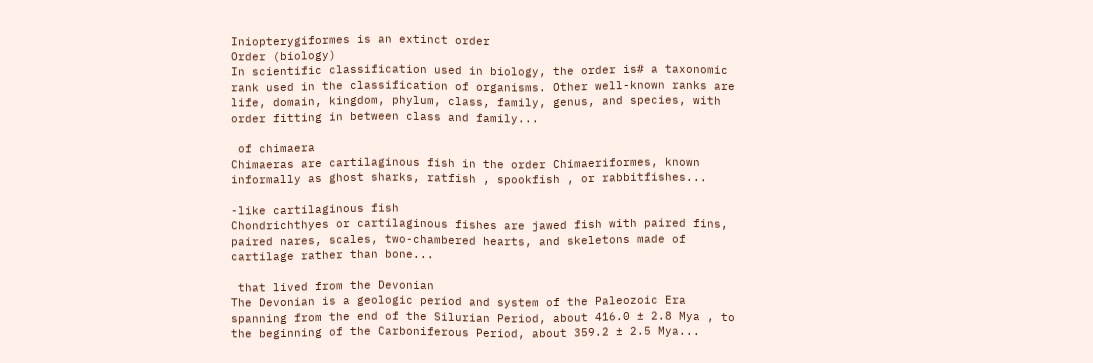Iniopterygiformes is an extinct order
Order (biology)
In scientific classification used in biology, the order is# a taxonomic rank used in the classification of organisms. Other well-known ranks are life, domain, kingdom, phylum, class, family, genus, and species, with order fitting in between class and family...

 of chimaera
Chimaeras are cartilaginous fish in the order Chimaeriformes, known informally as ghost sharks, ratfish , spookfish , or rabbitfishes...

-like cartilaginous fish
Chondrichthyes or cartilaginous fishes are jawed fish with paired fins, paired nares, scales, two-chambered hearts, and skeletons made of cartilage rather than bone...

 that lived from the Devonian
The Devonian is a geologic period and system of the Paleozoic Era spanning from the end of the Silurian Period, about 416.0 ± 2.8 Mya , to the beginning of the Carboniferous Period, about 359.2 ± 2.5 Mya...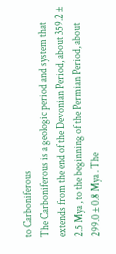to Carboniferous
The Carboniferous is a geologic period and system that extends from the end of the Devonian Period, about 359.2 ± 2.5 Mya , to the beginning of the Permian Period, about 299.0 ± 0.8 Mya . The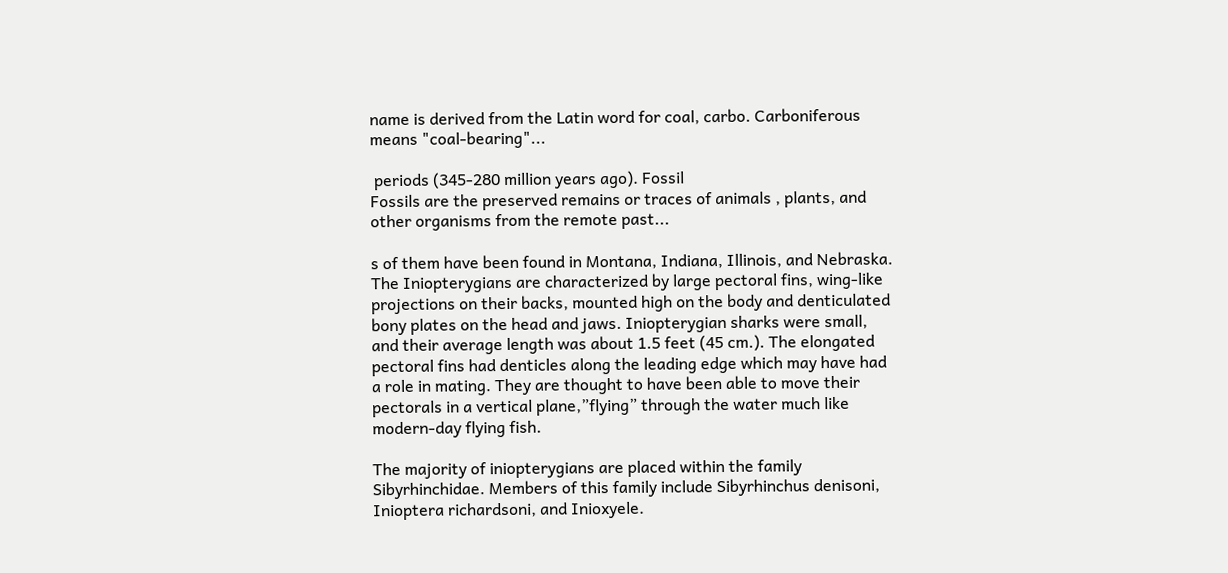name is derived from the Latin word for coal, carbo. Carboniferous means "coal-bearing"...

 periods (345-280 million years ago). Fossil
Fossils are the preserved remains or traces of animals , plants, and other organisms from the remote past...

s of them have been found in Montana, Indiana, Illinois, and Nebraska. The Iniopterygians are characterized by large pectoral fins, wing-like projections on their backs, mounted high on the body and denticulated bony plates on the head and jaws. Iniopterygian sharks were small, and their average length was about 1.5 feet (45 cm.). The elongated pectoral fins had denticles along the leading edge which may have had a role in mating. They are thought to have been able to move their pectorals in a vertical plane,”flying” through the water much like modern-day flying fish.

The majority of iniopterygians are placed within the family Sibyrhinchidae. Members of this family include Sibyrhinchus denisoni, Inioptera richardsoni, and Inioxyele.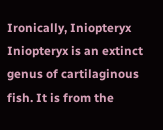Ironically, Iniopteryx
Iniopteryx is an extinct genus of cartilaginous fish. It is from the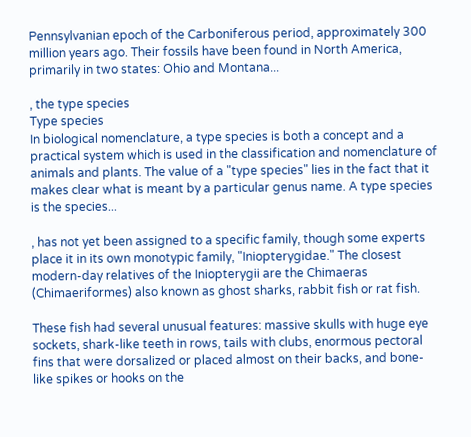Pennsylvanian epoch of the Carboniferous period, approximately 300 million years ago. Their fossils have been found in North America, primarily in two states: Ohio and Montana...

, the type species
Type species
In biological nomenclature, a type species is both a concept and a practical system which is used in the classification and nomenclature of animals and plants. The value of a "type species" lies in the fact that it makes clear what is meant by a particular genus name. A type species is the species...

, has not yet been assigned to a specific family, though some experts place it in its own monotypic family, "Iniopterygidae." The closest modern-day relatives of the Iniopterygii are the Chimaeras (Chimaeriformes) also known as ghost sharks, rabbit fish or rat fish.

These fish had several unusual features: massive skulls with huge eye sockets, shark-like teeth in rows, tails with clubs, enormous pectoral fins that were dorsalized or placed almost on their backs, and bone-like spikes or hooks on the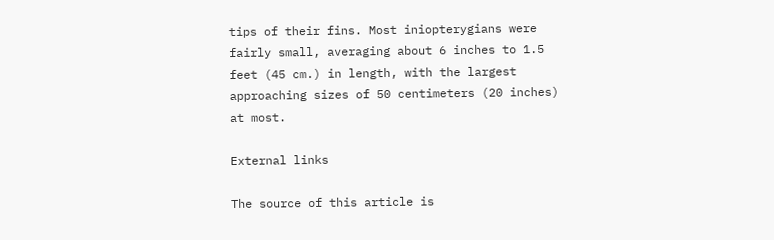tips of their fins. Most iniopterygians were fairly small, averaging about 6 inches to 1.5 feet (45 cm.) in length, with the largest approaching sizes of 50 centimeters (20 inches) at most.

External links

The source of this article is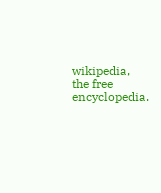wikipedia, the free encyclopedia.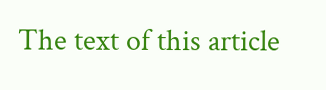The text of this article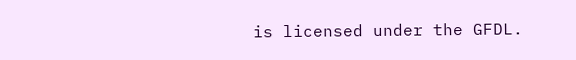is licensed under the GFDL.